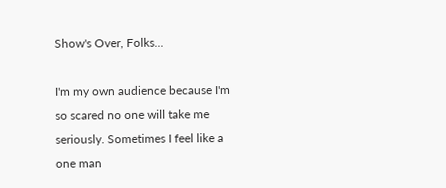Show's Over, Folks...

I'm my own audience because I'm so scared no one will take me seriously. Sometimes I feel like a one man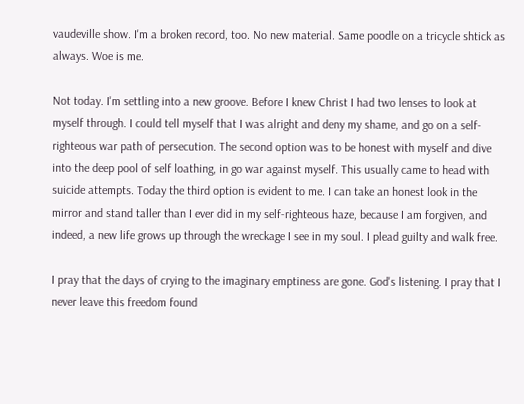vaudeville show. I'm a broken record, too. No new material. Same poodle on a tricycle shtick as always. Woe is me.

Not today. I'm settling into a new groove. Before I knew Christ I had two lenses to look at myself through. I could tell myself that I was alright and deny my shame, and go on a self-righteous war path of persecution. The second option was to be honest with myself and dive into the deep pool of self loathing, in go war against myself. This usually came to head with suicide attempts. Today the third option is evident to me. I can take an honest look in the mirror and stand taller than I ever did in my self-righteous haze, because I am forgiven, and indeed, a new life grows up through the wreckage I see in my soul. I plead guilty and walk free.

I pray that the days of crying to the imaginary emptiness are gone. God's listening. I pray that I never leave this freedom found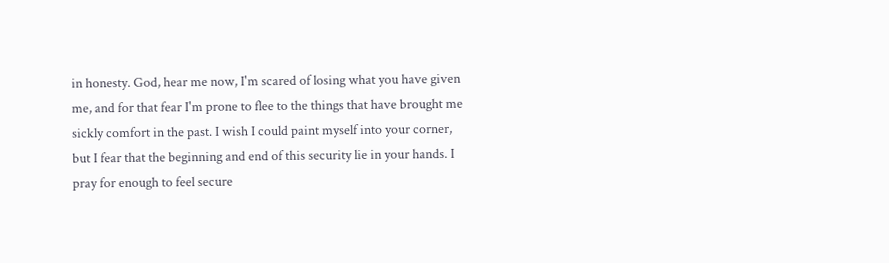in honesty. God, hear me now, I'm scared of losing what you have given me, and for that fear I'm prone to flee to the things that have brought me sickly comfort in the past. I wish I could paint myself into your corner, but I fear that the beginning and end of this security lie in your hands. I pray for enough to feel secure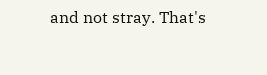and not stray. That's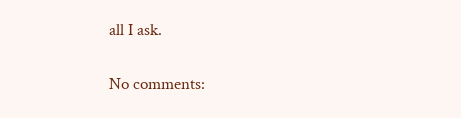all I ask.

No comments: